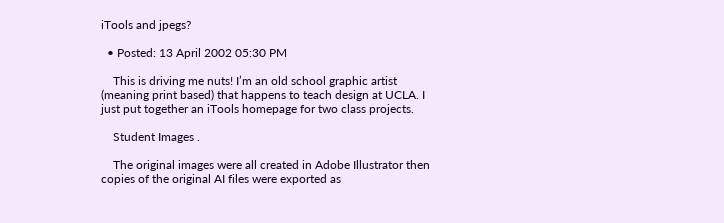iTools and jpegs?

  • Posted: 13 April 2002 05:30 PM

    This is driving me nuts! I’m an old school graphic artist (meaning print based) that happens to teach design at UCLA. I just put together an iTools homepage for two class projects.

    Student Images .

    The original images were all created in Adobe Illustrator then copies of the original AI files were exported as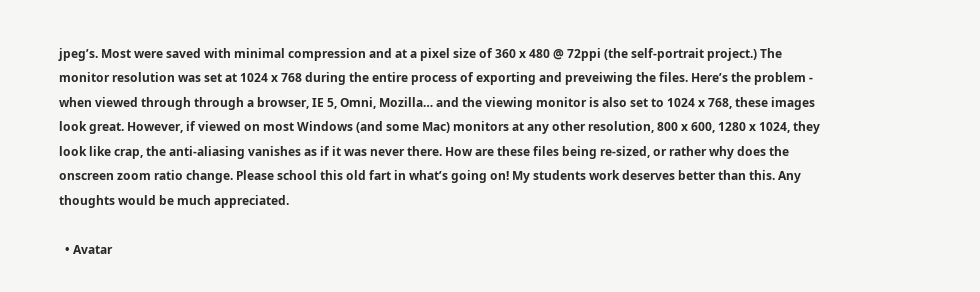jpeg’s. Most were saved with minimal compression and at a pixel size of 360 x 480 @ 72ppi (the self-portrait project.) The monitor resolution was set at 1024 x 768 during the entire process of exporting and preveiwing the files. Here’s the problem - when viewed through through a browser, IE 5, Omni, Mozilla… and the viewing monitor is also set to 1024 x 768, these images look great. However, if viewed on most Windows (and some Mac) monitors at any other resolution, 800 x 600, 1280 x 1024, they look like crap, the anti-aliasing vanishes as if it was never there. How are these files being re-sized, or rather why does the onscreen zoom ratio change. Please school this old fart in what’s going on! My students work deserves better than this. Any thoughts would be much appreciated.

  • Avatar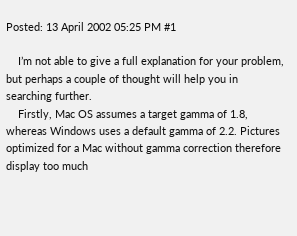Posted: 13 April 2002 05:25 PM #1

    I’m not able to give a full explanation for your problem, but perhaps a couple of thought will help you in searching further.
    Firstly, Mac OS assumes a target gamma of 1.8, whereas Windows uses a default gamma of 2.2. Pictures optimized for a Mac without gamma correction therefore display too much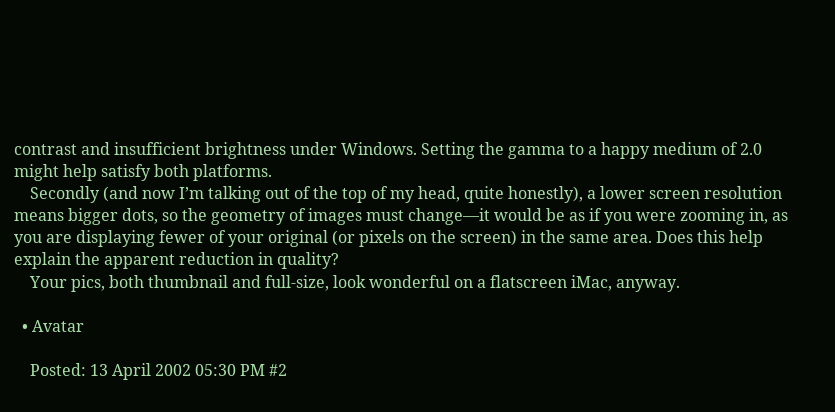contrast and insufficient brightness under Windows. Setting the gamma to a happy medium of 2.0 might help satisfy both platforms.
    Secondly (and now I’m talking out of the top of my head, quite honestly), a lower screen resolution means bigger dots, so the geometry of images must change—it would be as if you were zooming in, as you are displaying fewer of your original (or pixels on the screen) in the same area. Does this help explain the apparent reduction in quality?
    Your pics, both thumbnail and full-size, look wonderful on a flatscreen iMac, anyway.

  • Avatar

    Posted: 13 April 2002 05:30 PM #2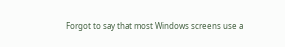Forgot to say that most Windows screens use a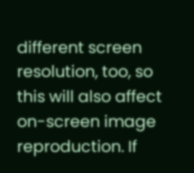different screen resolution, too, so this will also affect on-screen image reproduction. If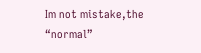Im not mistake,the “normal”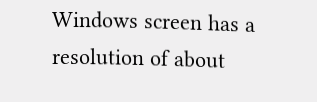Windows screen has a resolution of about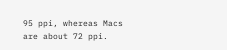95 ppi, whereas Macs are about 72 ppi.